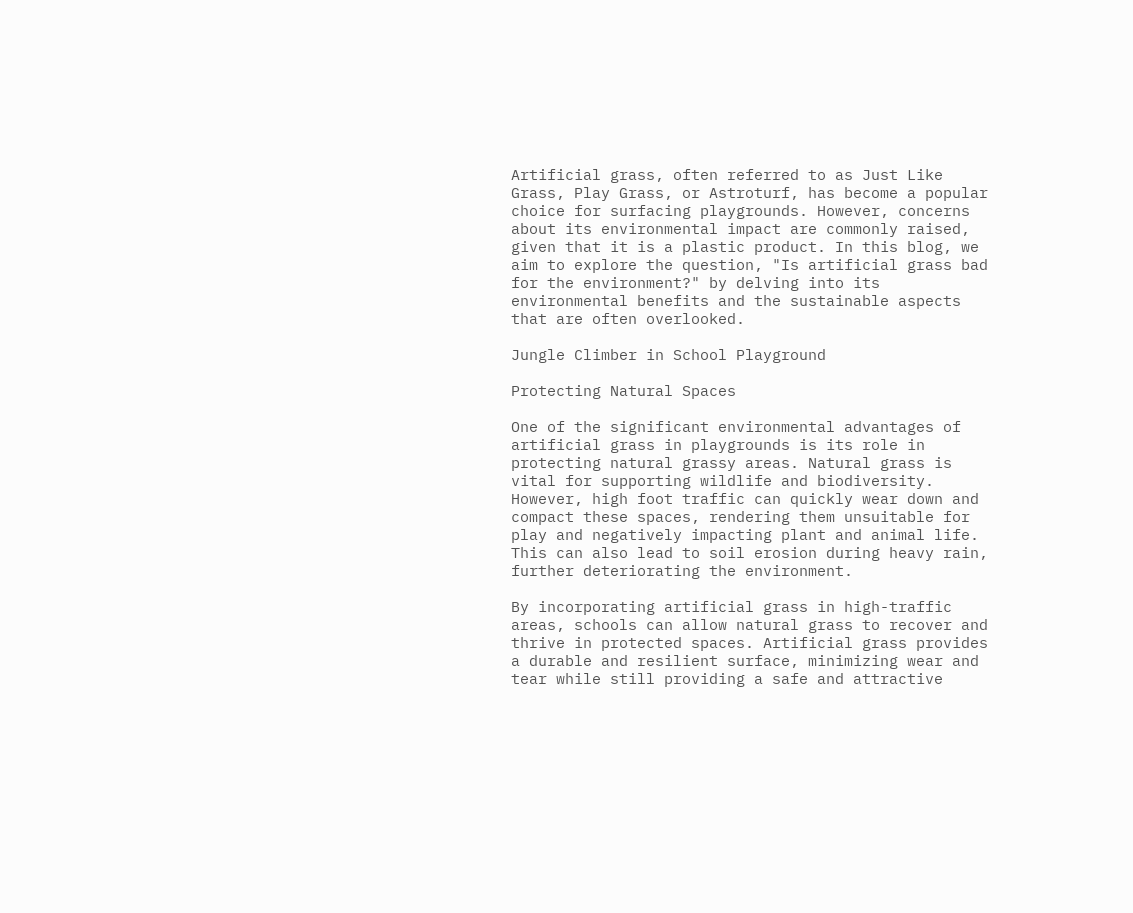Artificial grass, often referred to as Just Like Grass, Play Grass, or Astroturf, has become a popular choice for surfacing playgrounds. However, concerns about its environmental impact are commonly raised, given that it is a plastic product. In this blog, we aim to explore the question, "Is artificial grass bad for the environment?" by delving into its environmental benefits and the sustainable aspects that are often overlooked.

Jungle Climber in School Playground

Protecting Natural Spaces

One of the significant environmental advantages of artificial grass in playgrounds is its role in protecting natural grassy areas. Natural grass is vital for supporting wildlife and biodiversity. However, high foot traffic can quickly wear down and compact these spaces, rendering them unsuitable for play and negatively impacting plant and animal life. This can also lead to soil erosion during heavy rain, further deteriorating the environment.

By incorporating artificial grass in high-traffic areas, schools can allow natural grass to recover and thrive in protected spaces. Artificial grass provides a durable and resilient surface, minimizing wear and tear while still providing a safe and attractive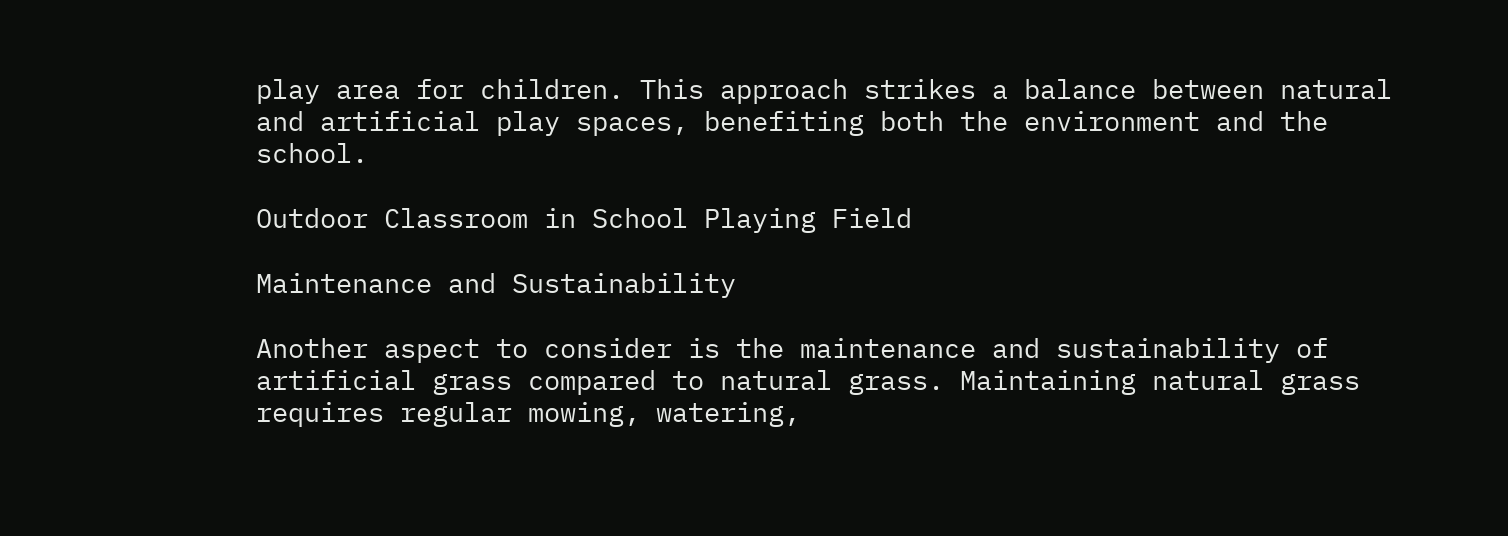play area for children. This approach strikes a balance between natural and artificial play spaces, benefiting both the environment and the school.

Outdoor Classroom in School Playing Field

Maintenance and Sustainability

Another aspect to consider is the maintenance and sustainability of artificial grass compared to natural grass. Maintaining natural grass requires regular mowing, watering,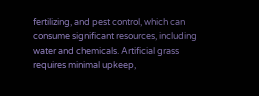fertilizing, and pest control, which can consume significant resources, including water and chemicals. Artificial grass requires minimal upkeep,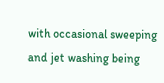with occasional sweeping and jet washing being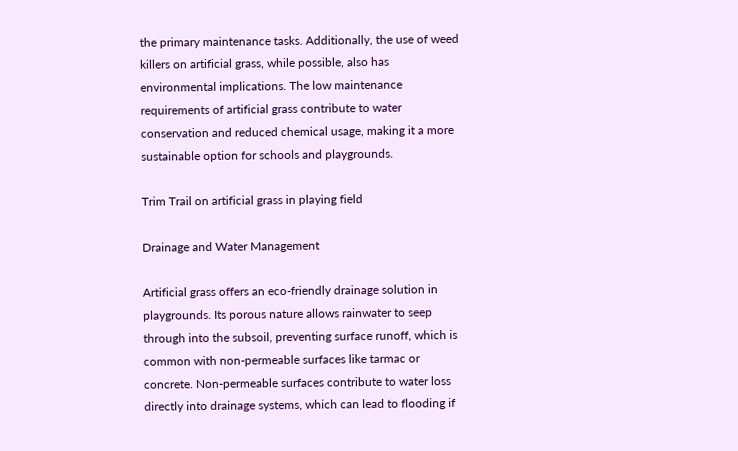the primary maintenance tasks. Additionally, the use of weed killers on artificial grass, while possible, also has environmental implications. The low maintenance requirements of artificial grass contribute to water conservation and reduced chemical usage, making it a more sustainable option for schools and playgrounds.

Trim Trail on artificial grass in playing field

Drainage and Water Management

Artificial grass offers an eco-friendly drainage solution in playgrounds. Its porous nature allows rainwater to seep through into the subsoil, preventing surface runoff, which is common with non-permeable surfaces like tarmac or concrete. Non-permeable surfaces contribute to water loss directly into drainage systems, which can lead to flooding if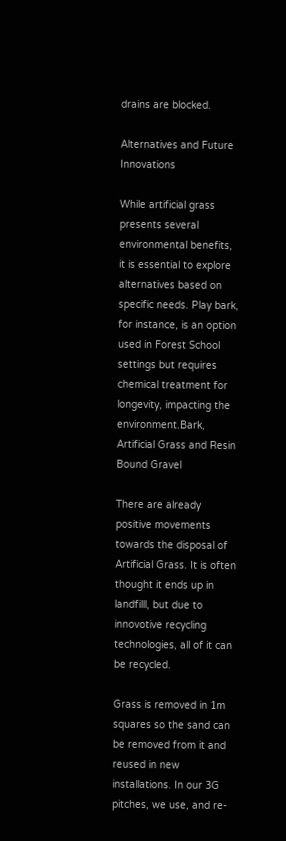drains are blocked.

Alternatives and Future Innovations

While artificial grass presents several environmental benefits, it is essential to explore alternatives based on specific needs. Play bark, for instance, is an option used in Forest School settings but requires chemical treatment for longevity, impacting the environment.Bark, Artificial Grass and Resin Bound Gravel

There are already positive movements towards the disposal of Artificial Grass. It is often thought it ends up in landfilll, but due to innovotive recycling technologies, all of it can be recycled.

Grass is removed in 1m squares so the sand can be removed from it and reused in new installations. In our 3G pitches, we use, and re-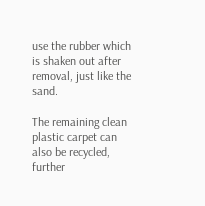use the rubber which is shaken out after removal, just like the sand.

The remaining clean plastic carpet can also be recycled, further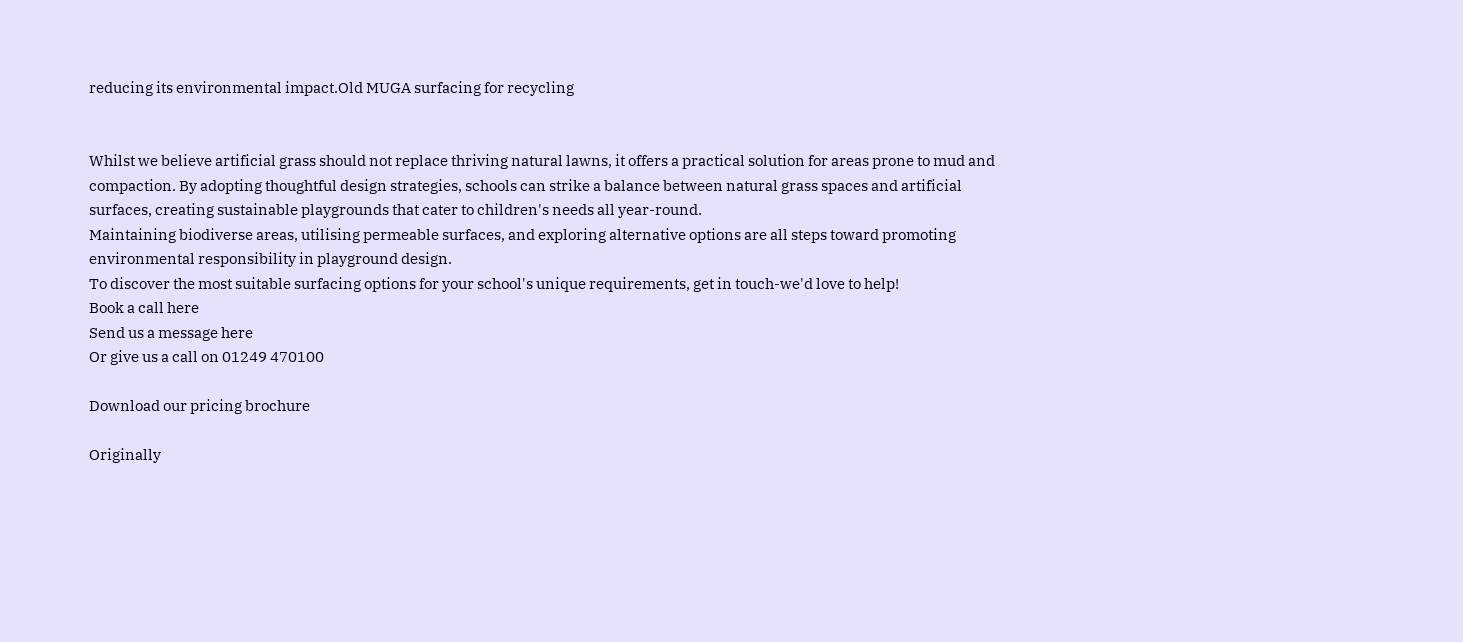reducing its environmental impact.Old MUGA surfacing for recycling


Whilst we believe artificial grass should not replace thriving natural lawns, it offers a practical solution for areas prone to mud and compaction. By adopting thoughtful design strategies, schools can strike a balance between natural grass spaces and artificial surfaces, creating sustainable playgrounds that cater to children's needs all year-round.
Maintaining biodiverse areas, utilising permeable surfaces, and exploring alternative options are all steps toward promoting environmental responsibility in playground design.
To discover the most suitable surfacing options for your school's unique requirements, get in touch-we'd love to help!
Book a call here
Send us a message here
Or give us a call on 01249 470100

Download our pricing brochure

Originally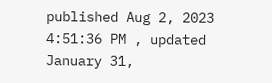published Aug 2, 2023 4:51:36 PM , updated January 31,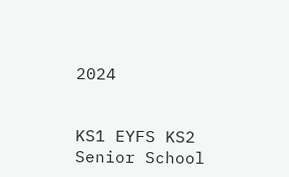2024


KS1 EYFS KS2 Senior School